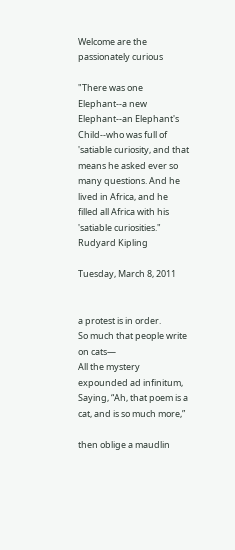Welcome are the passionately curious

"There was one Elephant--a new Elephant--an Elephant's Child--who was full of 'satiable curiosity, and that means he asked ever so many questions. And he lived in Africa, and he filled all Africa with his 'satiable curiosities." Rudyard Kipling

Tuesday, March 8, 2011


a protest is in order.
So much that people write on cats—
All the mystery expounded ad infinitum,
Saying, “Ah, that poem is a cat, and is so much more,”

then oblige a maudlin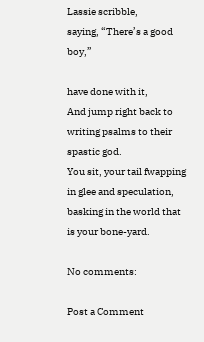Lassie scribble,
saying, “There’s a good boy,”

have done with it,
And jump right back to writing psalms to their spastic god.
You sit, your tail fwapping in glee and speculation,
basking in the world that is your bone-yard.

No comments:

Post a Comment